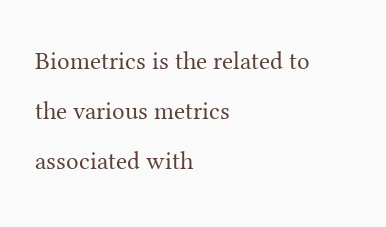Biometrics is the related to the various metrics associated with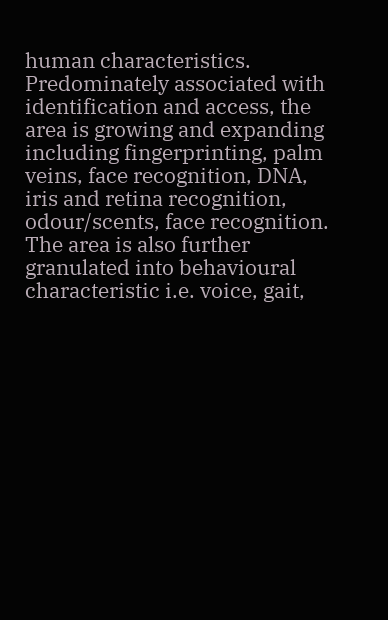human characteristics. Predominately associated with identification and access, the area is growing and expanding including fingerprinting, palm veins, face recognition, DNA, iris and retina recognition, odour/scents, face recognition. The area is also further granulated into behavioural characteristic i.e. voice, gait,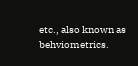etc., also known as behviometrics.